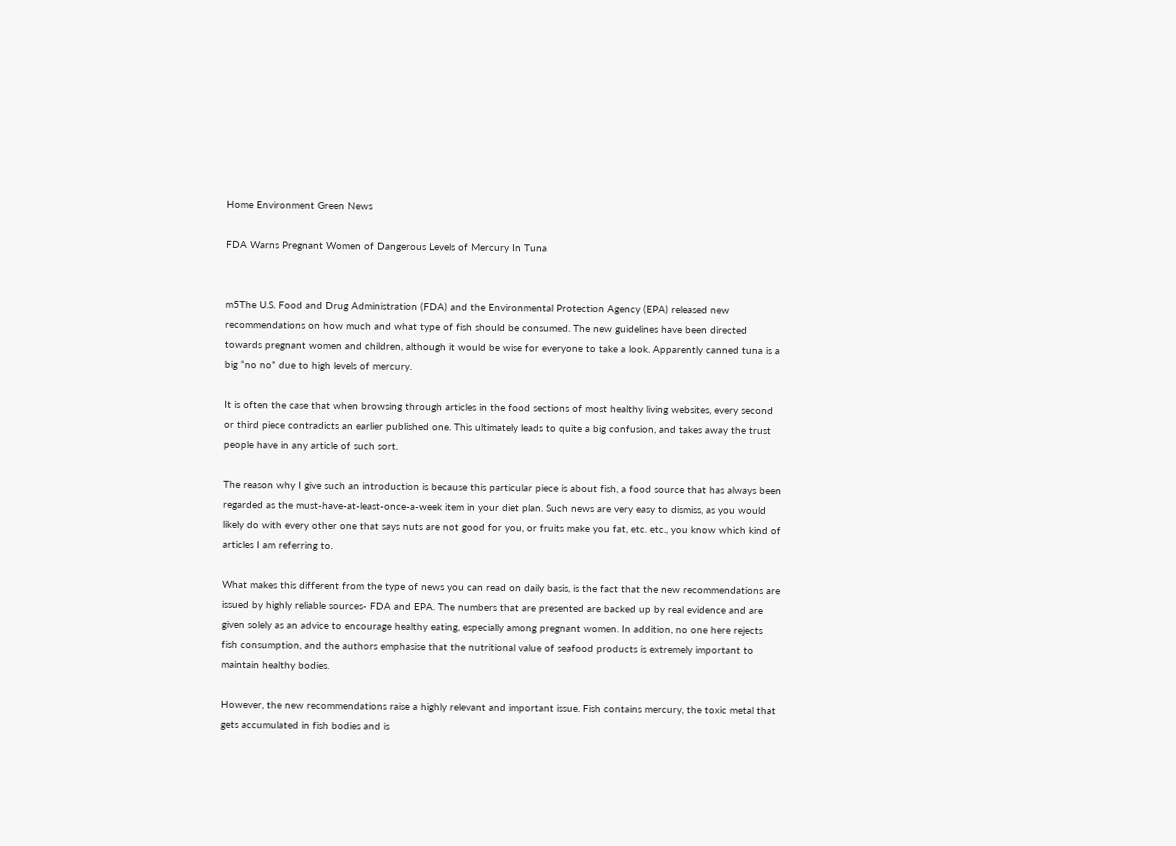Home Environment Green News

FDA Warns Pregnant Women of Dangerous Levels of Mercury In Tuna


m5The U.S. Food and Drug Administration (FDA) and the Environmental Protection Agency (EPA) released new recommendations on how much and what type of fish should be consumed. The new guidelines have been directed towards pregnant women and children, although it would be wise for everyone to take a look. Apparently canned tuna is a big “no no” due to high levels of mercury.

It is often the case that when browsing through articles in the food sections of most healthy living websites, every second or third piece contradicts an earlier published one. This ultimately leads to quite a big confusion, and takes away the trust people have in any article of such sort.

The reason why I give such an introduction is because this particular piece is about fish, a food source that has always been regarded as the must-have-at-least-once-a-week item in your diet plan. Such news are very easy to dismiss, as you would likely do with every other one that says nuts are not good for you, or fruits make you fat, etc. etc., you know which kind of articles I am referring to.

What makes this different from the type of news you can read on daily basis, is the fact that the new recommendations are issued by highly reliable sources- FDA and EPA. The numbers that are presented are backed up by real evidence and are given solely as an advice to encourage healthy eating, especially among pregnant women. In addition, no one here rejects fish consumption, and the authors emphasise that the nutritional value of seafood products is extremely important to maintain healthy bodies.

However, the new recommendations raise a highly relevant and important issue. Fish contains mercury, the toxic metal that gets accumulated in fish bodies and is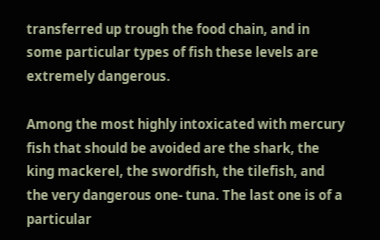transferred up trough the food chain, and in some particular types of fish these levels are extremely dangerous.

Among the most highly intoxicated with mercury fish that should be avoided are the shark, the king mackerel, the swordfish, the tilefish, and the very dangerous one- tuna. The last one is of a particular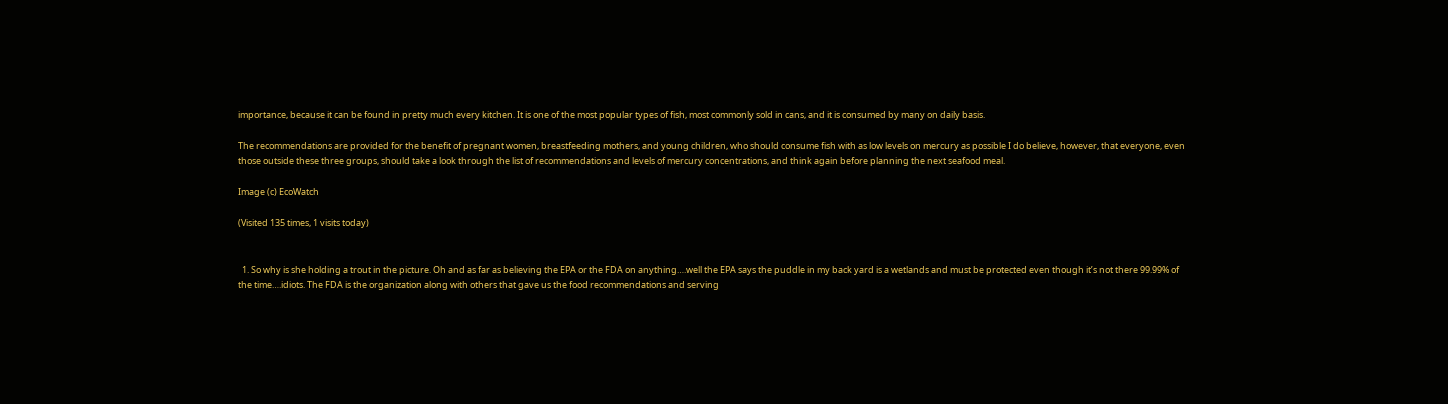importance, because it can be found in pretty much every kitchen. It is one of the most popular types of fish, most commonly sold in cans, and it is consumed by many on daily basis.

The recommendations are provided for the benefit of pregnant women, breastfeeding mothers, and young children, who should consume fish with as low levels on mercury as possible I do believe, however, that everyone, even those outside these three groups, should take a look through the list of recommendations and levels of mercury concentrations, and think again before planning the next seafood meal.

Image (c) EcoWatch

(Visited 135 times, 1 visits today)


  1. So why is she holding a trout in the picture. Oh and as far as believing the EPA or the FDA on anything….well the EPA says the puddle in my back yard is a wetlands and must be protected even though it’s not there 99.99% of the time….idiots. The FDA is the organization along with others that gave us the food recommendations and serving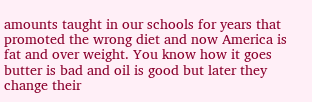amounts taught in our schools for years that promoted the wrong diet and now America is fat and over weight. You know how it goes butter is bad and oil is good but later they change their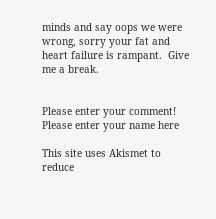minds and say oops we were wrong, sorry your fat and heart failure is rampant.  Give me a break.


Please enter your comment!
Please enter your name here

This site uses Akismet to reduce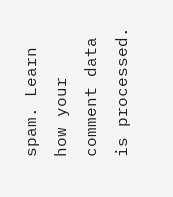spam. Learn how your comment data is processed.